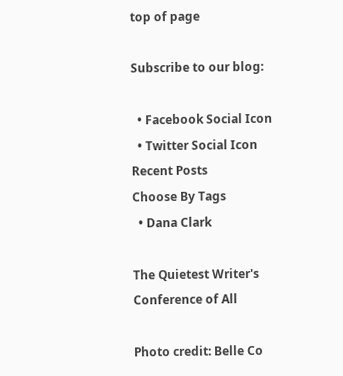top of page

Subscribe to our blog:

  • Facebook Social Icon
  • Twitter Social Icon
Recent Posts
Choose By Tags
  • Dana Clark

The Quietest Writer's Conference of All

Photo credit: Belle Co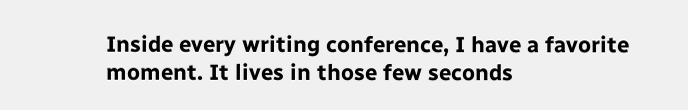Inside every writing conference, I have a favorite moment. It lives in those few seconds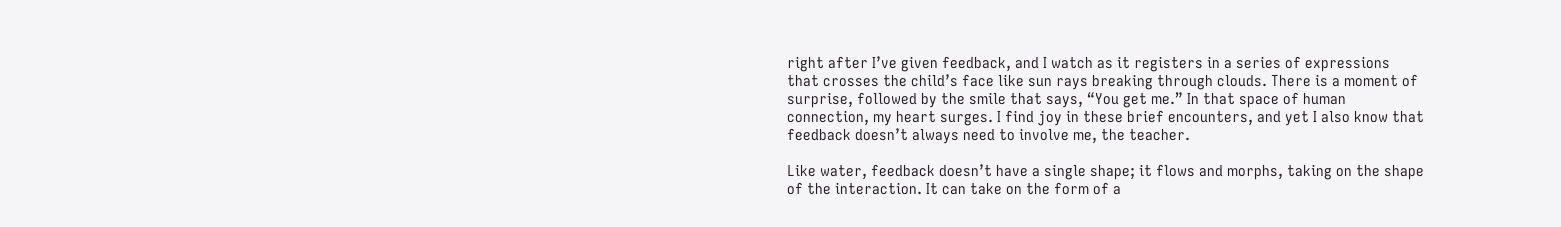right after I’ve given feedback, and I watch as it registers in a series of expressions that crosses the child’s face like sun rays breaking through clouds. There is a moment of surprise, followed by the smile that says, “You get me.” In that space of human connection, my heart surges. I find joy in these brief encounters, and yet I also know that feedback doesn’t always need to involve me, the teacher.

Like water, feedback doesn’t have a single shape; it flows and morphs, taking on the shape of the interaction. It can take on the form of a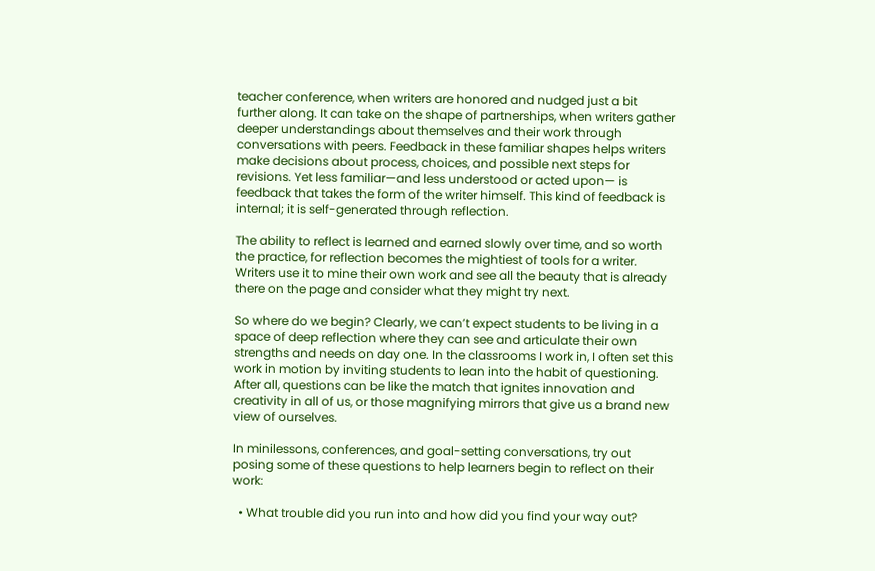teacher conference, when writers are honored and nudged just a bit further along. It can take on the shape of partnerships, when writers gather deeper understandings about themselves and their work through conversations with peers. Feedback in these familiar shapes helps writers make decisions about process, choices, and possible next steps for revisions. Yet less familiar—and less understood or acted upon— is feedback that takes the form of the writer himself. This kind of feedback is internal; it is self-generated through reflection.

The ability to reflect is learned and earned slowly over time, and so worth the practice, for reflection becomes the mightiest of tools for a writer. Writers use it to mine their own work and see all the beauty that is already there on the page and consider what they might try next.

So where do we begin? Clearly, we can’t expect students to be living in a space of deep reflection where they can see and articulate their own strengths and needs on day one. In the classrooms I work in, I often set this work in motion by inviting students to lean into the habit of questioning. After all, questions can be like the match that ignites innovation and creativity in all of us, or those magnifying mirrors that give us a brand new view of ourselves.

In minilessons, conferences, and goal-setting conversations, try out posing some of these questions to help learners begin to reflect on their work:

  • What trouble did you run into and how did you find your way out?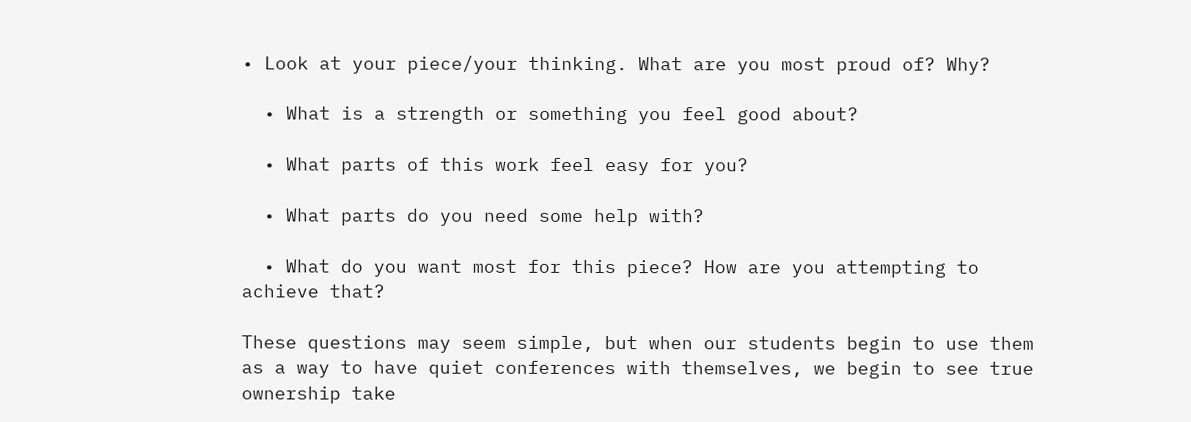• Look at your piece/your thinking. What are you most proud of? Why?

  • What is a strength or something you feel good about?

  • What parts of this work feel easy for you?

  • What parts do you need some help with?

  • What do you want most for this piece? How are you attempting to achieve that?

These questions may seem simple, but when our students begin to use them as a way to have quiet conferences with themselves, we begin to see true ownership take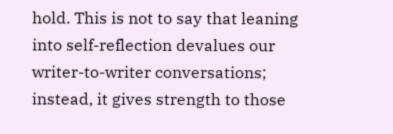hold. This is not to say that leaning into self-reflection devalues our writer-to-writer conversations; instead, it gives strength to those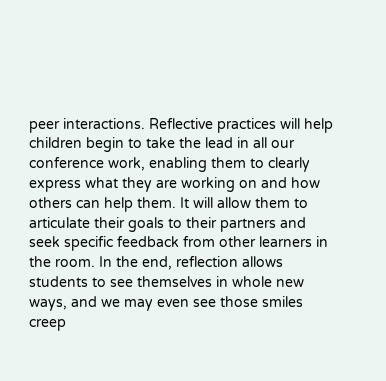peer interactions. Reflective practices will help children begin to take the lead in all our conference work, enabling them to clearly express what they are working on and how others can help them. It will allow them to articulate their goals to their partners and seek specific feedback from other learners in the room. In the end, reflection allows students to see themselves in whole new ways, and we may even see those smiles creep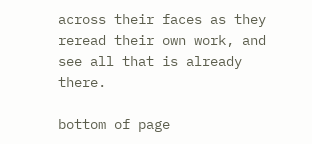across their faces as they reread their own work, and see all that is already there.

bottom of page